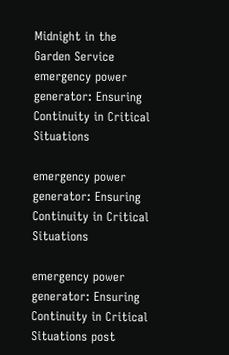Midnight in the Garden Service emergency power generator: Ensuring Continuity in Critical Situations

emergency power generator: Ensuring Continuity in Critical Situations

emergency power generator: Ensuring Continuity in Critical Situations post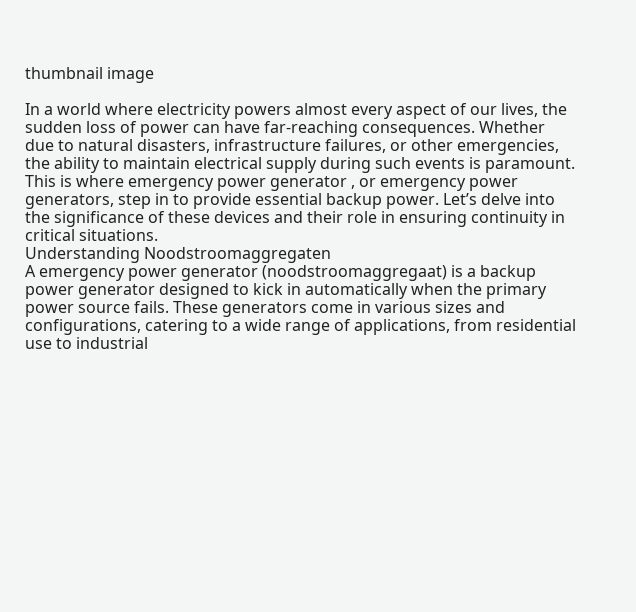thumbnail image

In a world where electricity powers almost every aspect of our lives, the sudden loss of power can have far-reaching consequences. Whether due to natural disasters, infrastructure failures, or other emergencies, the ability to maintain electrical supply during such events is paramount. This is where emergency power generator , or emergency power generators, step in to provide essential backup power. Let’s delve into the significance of these devices and their role in ensuring continuity in critical situations.
Understanding Noodstroomaggregaten
A emergency power generator (noodstroomaggregaat) is a backup power generator designed to kick in automatically when the primary power source fails. These generators come in various sizes and configurations, catering to a wide range of applications, from residential use to industrial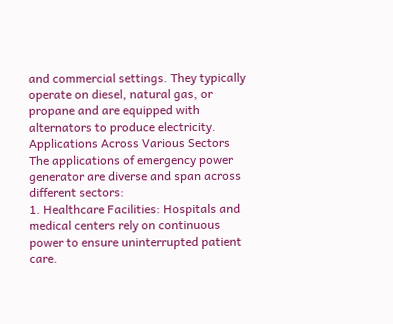and commercial settings. They typically operate on diesel, natural gas, or propane and are equipped with alternators to produce electricity.
Applications Across Various Sectors
The applications of emergency power generator are diverse and span across different sectors:
1. Healthcare Facilities: Hospitals and medical centers rely on continuous power to ensure uninterrupted patient care.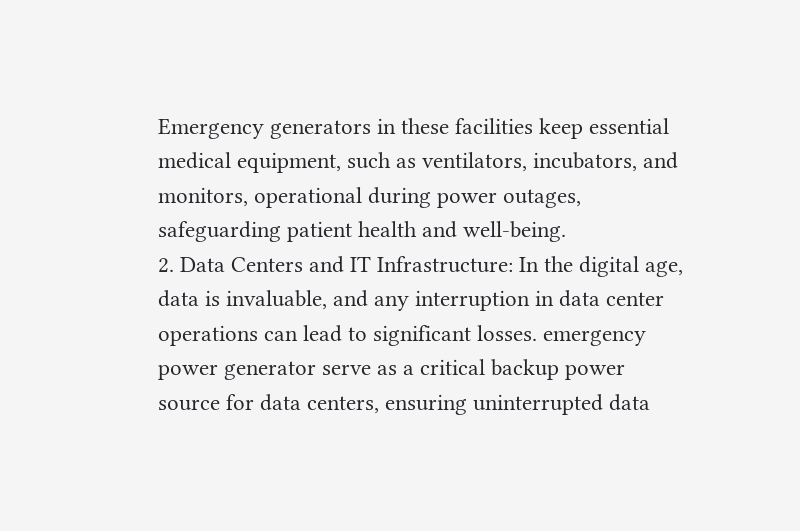Emergency generators in these facilities keep essential medical equipment, such as ventilators, incubators, and monitors, operational during power outages, safeguarding patient health and well-being.
2. Data Centers and IT Infrastructure: In the digital age, data is invaluable, and any interruption in data center operations can lead to significant losses. emergency power generator serve as a critical backup power source for data centers, ensuring uninterrupted data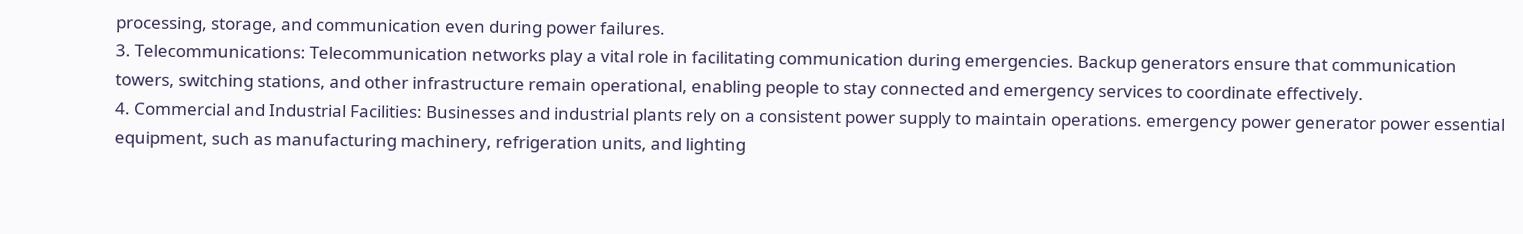processing, storage, and communication even during power failures.
3. Telecommunications: Telecommunication networks play a vital role in facilitating communication during emergencies. Backup generators ensure that communication towers, switching stations, and other infrastructure remain operational, enabling people to stay connected and emergency services to coordinate effectively.
4. Commercial and Industrial Facilities: Businesses and industrial plants rely on a consistent power supply to maintain operations. emergency power generator power essential equipment, such as manufacturing machinery, refrigeration units, and lighting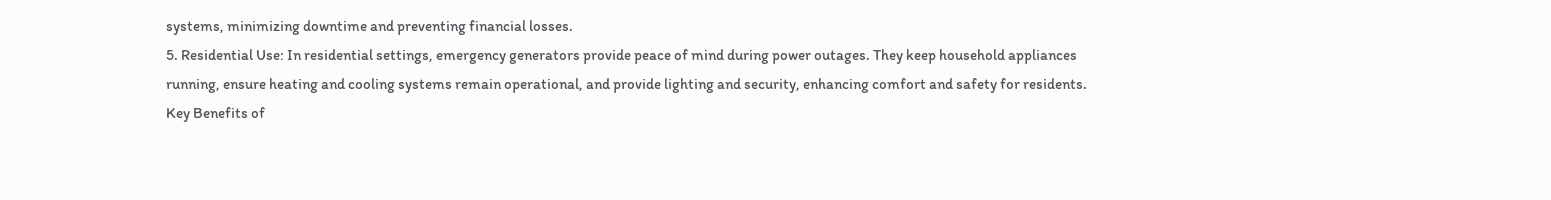systems, minimizing downtime and preventing financial losses.
5. Residential Use: In residential settings, emergency generators provide peace of mind during power outages. They keep household appliances running, ensure heating and cooling systems remain operational, and provide lighting and security, enhancing comfort and safety for residents.
Key Benefits of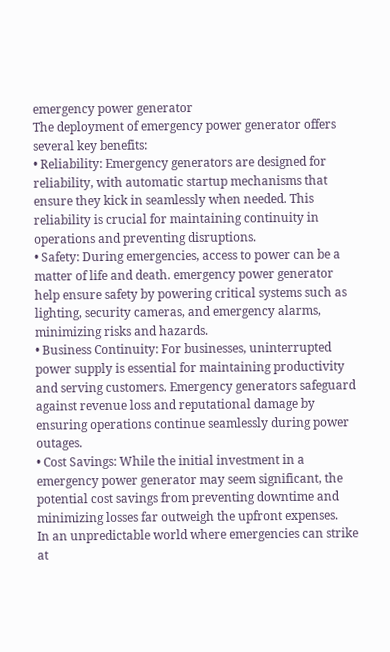emergency power generator
The deployment of emergency power generator offers several key benefits:
• Reliability: Emergency generators are designed for reliability, with automatic startup mechanisms that ensure they kick in seamlessly when needed. This reliability is crucial for maintaining continuity in operations and preventing disruptions.
• Safety: During emergencies, access to power can be a matter of life and death. emergency power generator help ensure safety by powering critical systems such as lighting, security cameras, and emergency alarms, minimizing risks and hazards.
• Business Continuity: For businesses, uninterrupted power supply is essential for maintaining productivity and serving customers. Emergency generators safeguard against revenue loss and reputational damage by ensuring operations continue seamlessly during power outages.
• Cost Savings: While the initial investment in a emergency power generator may seem significant, the potential cost savings from preventing downtime and minimizing losses far outweigh the upfront expenses.
In an unpredictable world where emergencies can strike at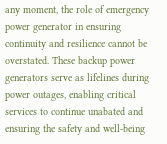any moment, the role of emergency power generator in ensuring continuity and resilience cannot be overstated. These backup power generators serve as lifelines during power outages, enabling critical services to continue unabated and ensuring the safety and well-being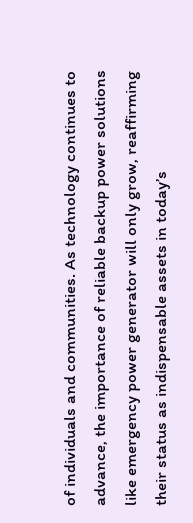of individuals and communities. As technology continues to advance, the importance of reliable backup power solutions like emergency power generator will only grow, reaffirming their status as indispensable assets in today’s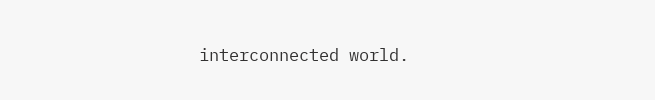interconnected world.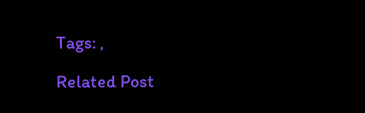Tags: ,

Related Post